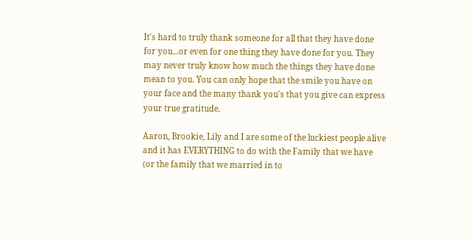It's hard to truly thank someone for all that they have done for you...or even for one thing they have done for you. They may never truly know how much the things they have done mean to you. You can only hope that the smile you have on your face and the many thank you's that you give can express your true gratitude.

Aaron, Brookie, Lily and I are some of the luckiest people alive and it has EVERYTHING to do with the Family that we have (or the family that we married in to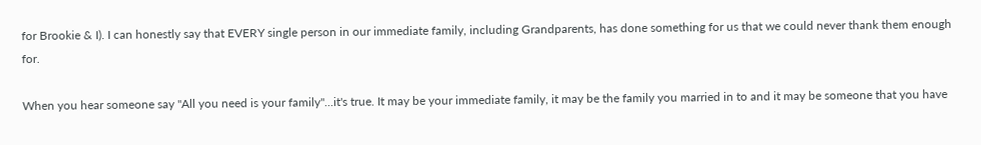for Brookie & I). I can honestly say that EVERY single person in our immediate family, including Grandparents, has done something for us that we could never thank them enough for.

When you hear someone say "All you need is your family"...it's true. It may be your immediate family, it may be the family you married in to and it may be someone that you have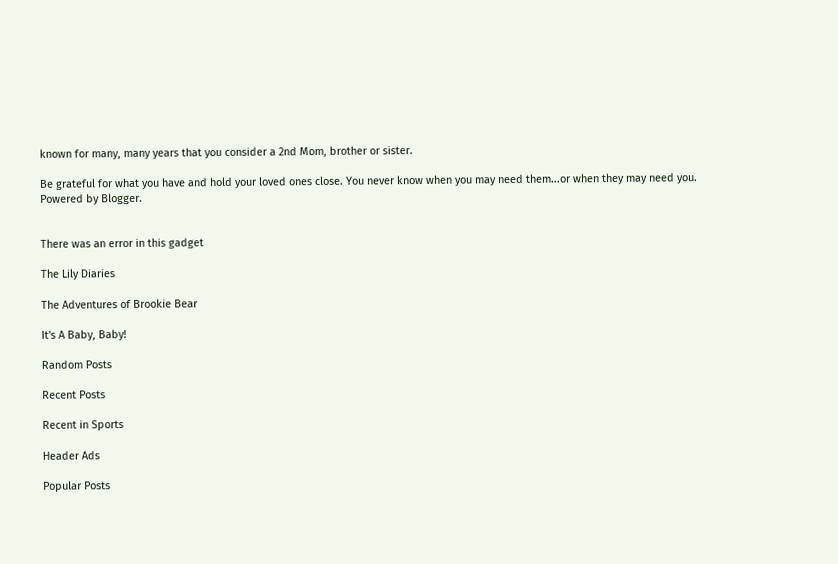known for many, many years that you consider a 2nd Mom, brother or sister.

Be grateful for what you have and hold your loved ones close. You never know when you may need them...or when they may need you.
Powered by Blogger.


There was an error in this gadget

The Lily Diaries

The Adventures of Brookie Bear

It's A Baby, Baby!

Random Posts

Recent Posts

Recent in Sports

Header Ads

Popular Posts